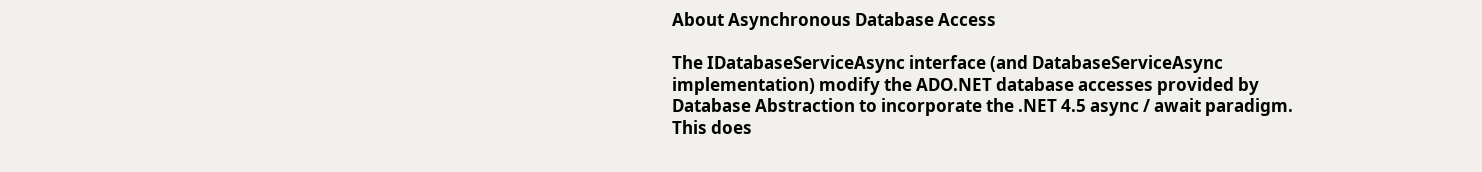About Asynchronous Database Access

The IDatabaseServiceAsync interface (and DatabaseServiceAsync implementation) modify the ADO.NET database accesses provided by Database Abstraction to incorporate the .NET 4.5 async / await paradigm. This does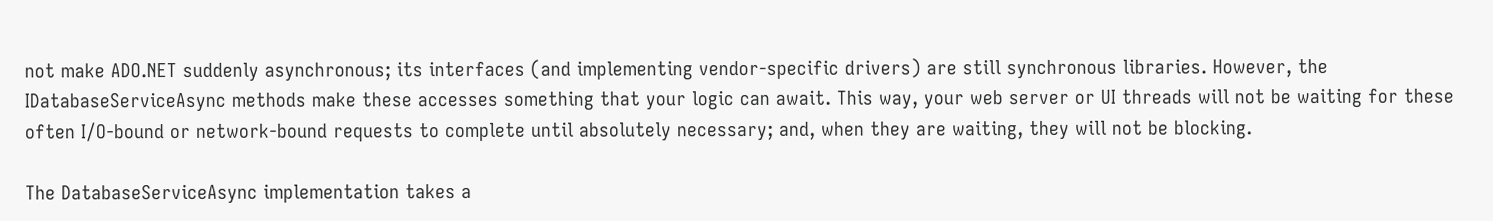not make ADO.NET suddenly asynchronous; its interfaces (and implementing vendor-specific drivers) are still synchronous libraries. However, the IDatabaseServiceAsync methods make these accesses something that your logic can await. This way, your web server or UI threads will not be waiting for these often I/O-bound or network-bound requests to complete until absolutely necessary; and, when they are waiting, they will not be blocking.

The DatabaseServiceAsync implementation takes a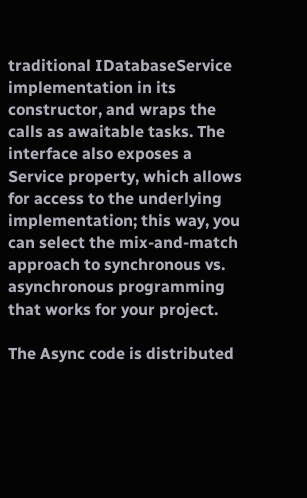traditional IDatabaseService implementation in its constructor, and wraps the calls as awaitable tasks. The interface also exposes a Service property, which allows for access to the underlying implementation; this way, you can select the mix-and-match approach to synchronous vs. asynchronous programming that works for your project.

The Async code is distributed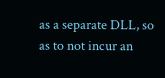as a separate DLL, so as to not incur an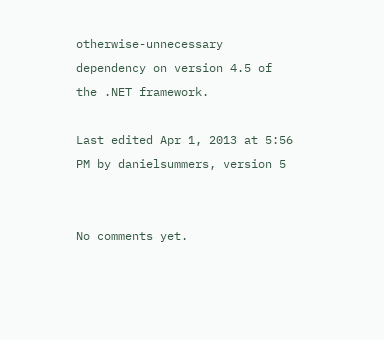otherwise-unnecessary dependency on version 4.5 of the .NET framework.

Last edited Apr 1, 2013 at 5:56 PM by danielsummers, version 5


No comments yet.